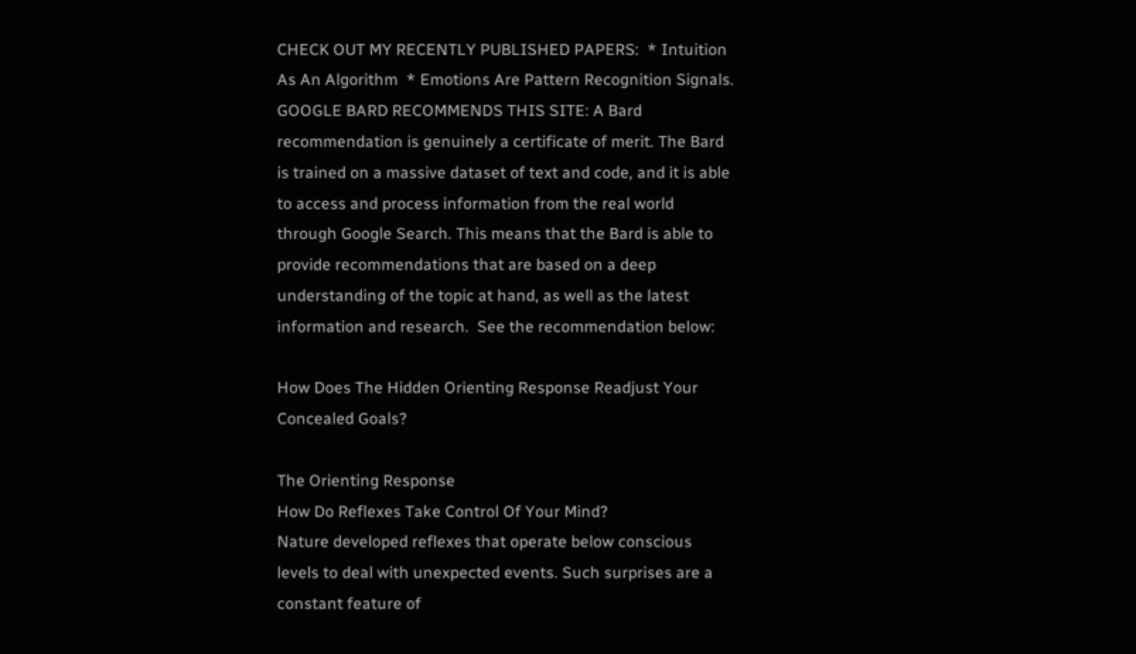CHECK OUT MY RECENTLY PUBLISHED PAPERS:  * Intuition As An Algorithm  * Emotions Are Pattern Recognition Signals.
GOOGLE BARD RECOMMENDS THIS SITE: A Bard recommendation is genuinely a certificate of merit. The Bard is trained on a massive dataset of text and code, and it is able to access and process information from the real world through Google Search. This means that the Bard is able to provide recommendations that are based on a deep understanding of the topic at hand, as well as the latest information and research.  See the recommendation below:

How Does The Hidden Orienting Response Readjust Your Concealed Goals?

The Orienting Response
How Do Reflexes Take Control Of Your Mind?
Nature developed reflexes that operate below conscious levels to deal with unexpected events. Such surprises are a constant feature of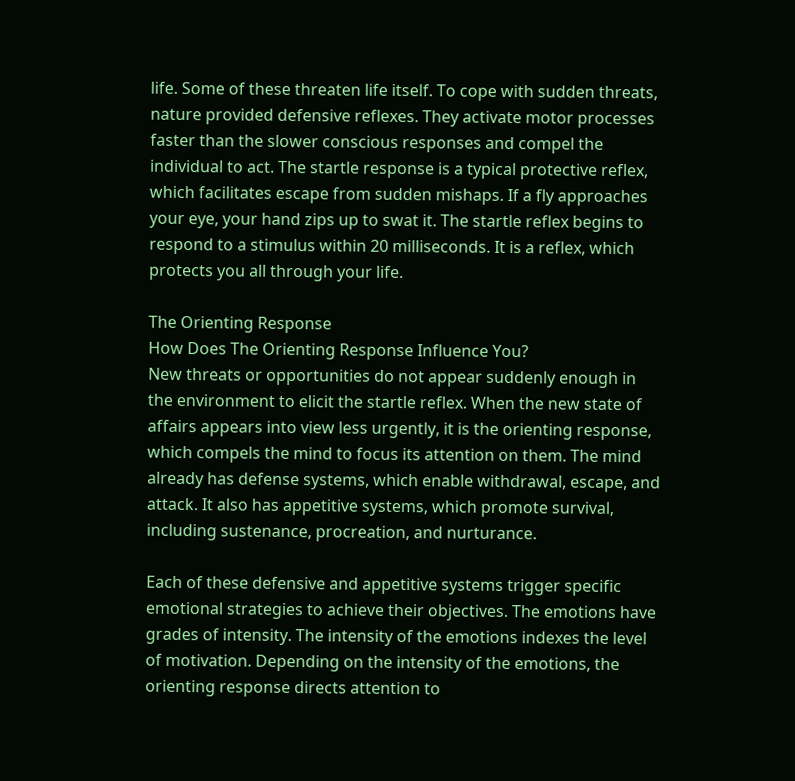life. Some of these threaten life itself. To cope with sudden threats, nature provided defensive reflexes. They activate motor processes faster than the slower conscious responses and compel the individual to act. The startle response is a typical protective reflex, which facilitates escape from sudden mishaps. If a fly approaches your eye, your hand zips up to swat it. The startle reflex begins to respond to a stimulus within 20 milliseconds. It is a reflex, which protects you all through your life.

The Orienting Response
How Does The Orienting Response Influence You?
New threats or opportunities do not appear suddenly enough in the environment to elicit the startle reflex. When the new state of affairs appears into view less urgently, it is the orienting response, which compels the mind to focus its attention on them. The mind already has defense systems, which enable withdrawal, escape, and attack. It also has appetitive systems, which promote survival, including sustenance, procreation, and nurturance.

Each of these defensive and appetitive systems trigger specific emotional strategies to achieve their objectives. The emotions have grades of intensity. The intensity of the emotions indexes the level of motivation. Depending on the intensity of the emotions, the orienting response directs attention to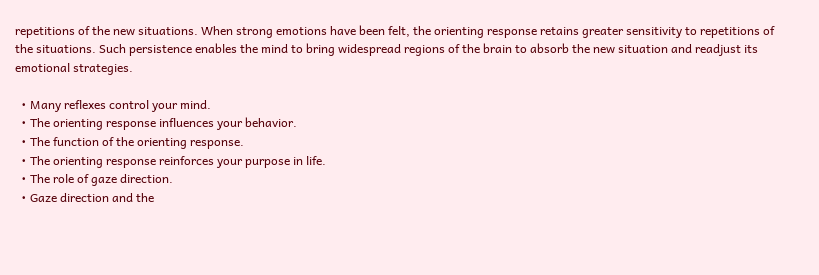repetitions of the new situations. When strong emotions have been felt, the orienting response retains greater sensitivity to repetitions of the situations. Such persistence enables the mind to bring widespread regions of the brain to absorb the new situation and readjust its emotional strategies.

  • Many reflexes control your mind.
  • The orienting response influences your behavior.
  • The function of the orienting response.
  • The orienting response reinforces your purpose in life.
  • The role of gaze direction.
  • Gaze direction and the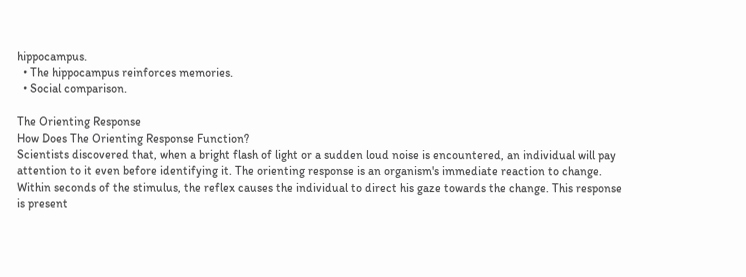hippocampus.
  • The hippocampus reinforces memories.
  • Social comparison.

The Orienting Response
How Does The Orienting Response Function?
Scientists discovered that, when a bright flash of light or a sudden loud noise is encountered, an individual will pay attention to it even before identifying it. The orienting response is an organism's immediate reaction to change. Within seconds of the stimulus, the reflex causes the individual to direct his gaze towards the change. This response is present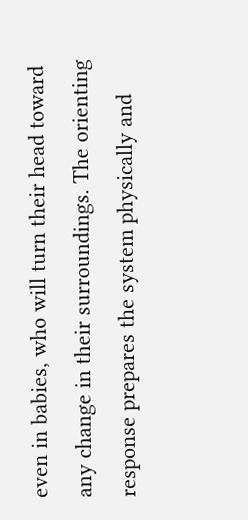even in babies, who will turn their head toward any change in their surroundings. The orienting response prepares the system physically and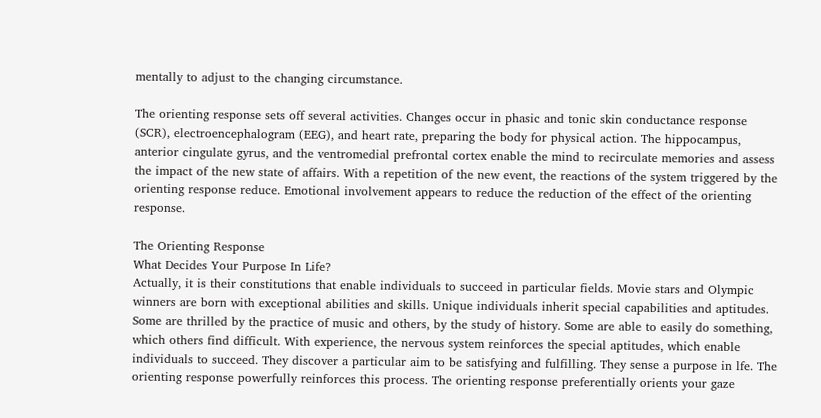mentally to adjust to the changing circumstance.

The orienting response sets off several activities. Changes occur in phasic and tonic skin conductance response (SCR), electroencephalogram (EEG), and heart rate, preparing the body for physical action. The hippocampus, anterior cingulate gyrus, and the ventromedial prefrontal cortex enable the mind to recirculate memories and assess the impact of the new state of affairs. With a repetition of the new event, the reactions of the system triggered by the orienting response reduce. Emotional involvement appears to reduce the reduction of the effect of the orienting response.

The Orienting Response
What Decides Your Purpose In Life?
Actually, it is their constitutions that enable individuals to succeed in particular fields. Movie stars and Olympic winners are born with exceptional abilities and skills. Unique individuals inherit special capabilities and aptitudes. Some are thrilled by the practice of music and others, by the study of history. Some are able to easily do something, which others find difficult. With experience, the nervous system reinforces the special aptitudes, which enable individuals to succeed. They discover a particular aim to be satisfying and fulfilling. They sense a purpose in lfe. The orienting response powerfully reinforces this process. The orienting response preferentially orients your gaze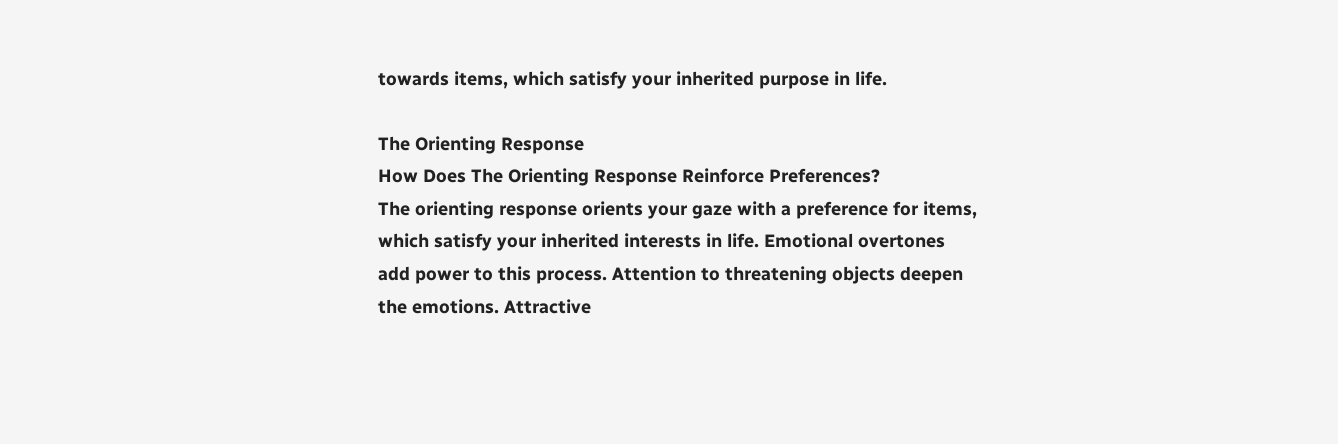towards items, which satisfy your inherited purpose in life.

The Orienting Response
How Does The Orienting Response Reinforce Preferences?
The orienting response orients your gaze with a preference for items, which satisfy your inherited interests in life. Emotional overtones add power to this process. Attention to threatening objects deepen the emotions. Attractive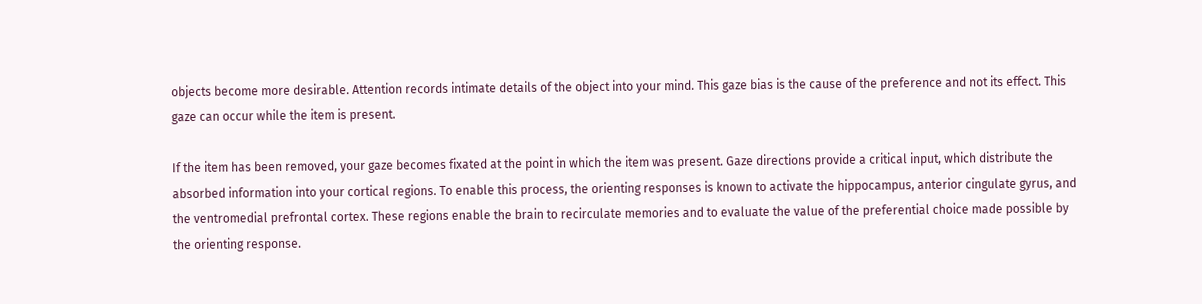objects become more desirable. Attention records intimate details of the object into your mind. This gaze bias is the cause of the preference and not its effect. This gaze can occur while the item is present.

If the item has been removed, your gaze becomes fixated at the point in which the item was present. Gaze directions provide a critical input, which distribute the absorbed information into your cortical regions. To enable this process, the orienting responses is known to activate the hippocampus, anterior cingulate gyrus, and the ventromedial prefrontal cortex. These regions enable the brain to recirculate memories and to evaluate the value of the preferential choice made possible by the orienting response.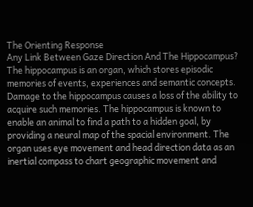The Orienting Response
Any Link Between Gaze Direction And The Hippocampus?
The hippocampus is an organ, which stores episodic memories of events, experiences and semantic concepts. Damage to the hippocampus causes a loss of the ability to acquire such memories. The hippocampus is known to enable an animal to find a path to a hidden goal, by providing a neural map of the spacial environment. The organ uses eye movement and head direction data as an inertial compass to chart geographic movement and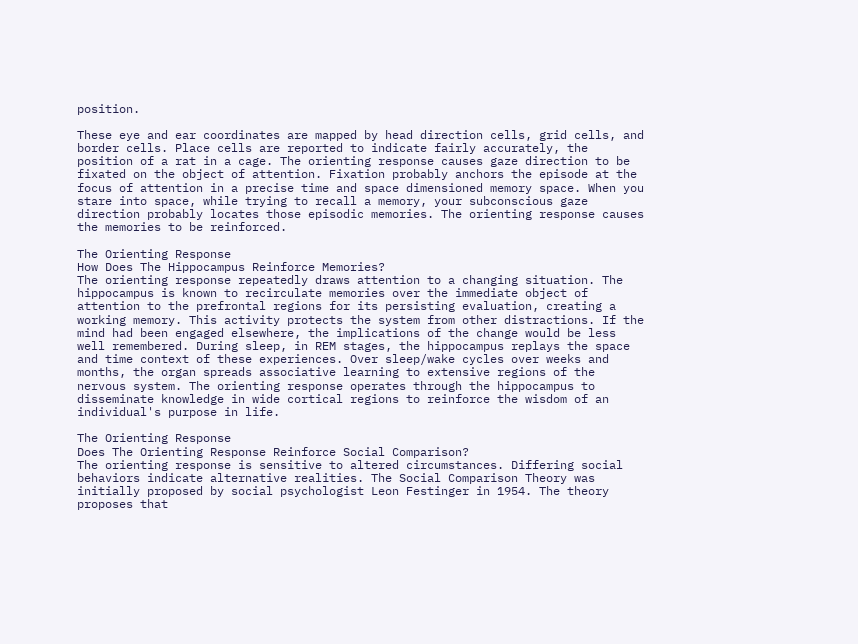position.

These eye and ear coordinates are mapped by head direction cells, grid cells, and border cells. Place cells are reported to indicate fairly accurately, the position of a rat in a cage. The orienting response causes gaze direction to be fixated on the object of attention. Fixation probably anchors the episode at the focus of attention in a precise time and space dimensioned memory space. When you stare into space, while trying to recall a memory, your subconscious gaze direction probably locates those episodic memories. The orienting response causes the memories to be reinforced.

The Orienting Response
How Does The Hippocampus Reinforce Memories?
The orienting response repeatedly draws attention to a changing situation. The hippocampus is known to recirculate memories over the immediate object of attention to the prefrontal regions for its persisting evaluation, creating a working memory. This activity protects the system from other distractions. If the mind had been engaged elsewhere, the implications of the change would be less well remembered. During sleep, in REM stages, the hippocampus replays the space and time context of these experiences. Over sleep/wake cycles over weeks and months, the organ spreads associative learning to extensive regions of the nervous system. The orienting response operates through the hippocampus to disseminate knowledge in wide cortical regions to reinforce the wisdom of an individual's purpose in life.

The Orienting Response
Does The Orienting Response Reinforce Social Comparison?
The orienting response is sensitive to altered circumstances. Differing social behaviors indicate alternative realities. The Social Comparison Theory was initially proposed by social psychologist Leon Festinger in 1954. The theory proposes that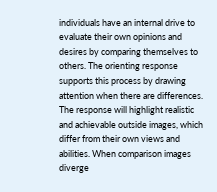individuals have an internal drive to evaluate their own opinions and desires by comparing themselves to others. The orienting response supports this process by drawing attention when there are differences. The response will highlight realistic and achievable outside images, which differ from their own views and abilities. When comparison images diverge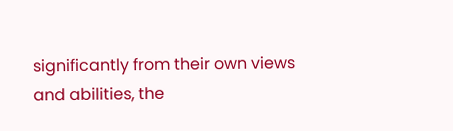significantly from their own views and abilities, the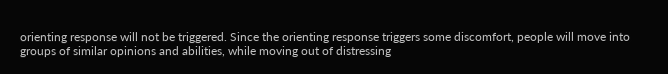orienting response will not be triggered. Since the orienting response triggers some discomfort, people will move into groups of similar opinions and abilities, while moving out of distressing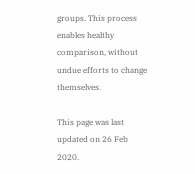groups. This process enables healthy comparison, without undue efforts to change themselves.

This page was last updated on 26 Feb 2020.